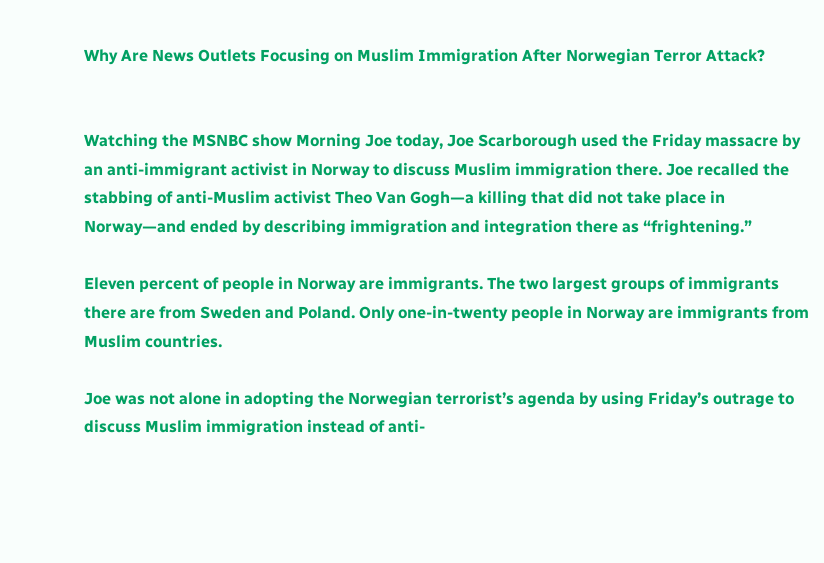Why Are News Outlets Focusing on Muslim Immigration After Norwegian Terror Attack?


Watching the MSNBC show Morning Joe today, Joe Scarborough used the Friday massacre by an anti-immigrant activist in Norway to discuss Muslim immigration there. Joe recalled the stabbing of anti-Muslim activist Theo Van Gogh—a killing that did not take place in Norway—and ended by describing immigration and integration there as “frightening.”

Eleven percent of people in Norway are immigrants. The two largest groups of immigrants there are from Sweden and Poland. Only one-in-twenty people in Norway are immigrants from Muslim countries.

Joe was not alone in adopting the Norwegian terrorist’s agenda by using Friday’s outrage to discuss Muslim immigration instead of anti-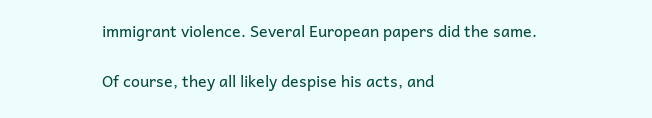immigrant violence. Several European papers did the same.

Of course, they all likely despise his acts, and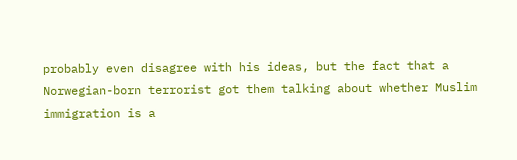probably even disagree with his ideas, but the fact that a Norwegian-born terrorist got them talking about whether Muslim immigration is a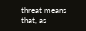threat means that, as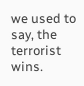we used to say, the terrorist wins.